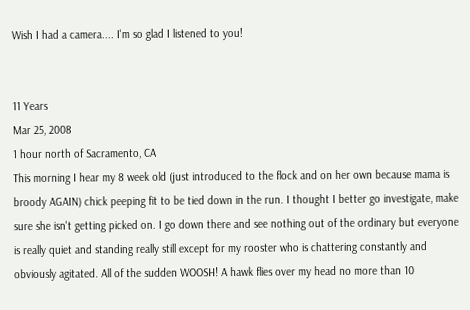Wish I had a camera.... I'm so glad I listened to you!


11 Years
Mar 25, 2008
1 hour north of Sacramento, CA
This morning I hear my 8 week old (just introduced to the flock and on her own because mama is broody AGAIN) chick peeping fit to be tied down in the run. I thought I better go investigate, make sure she isn't getting picked on. I go down there and see nothing out of the ordinary but everyone is really quiet and standing really still except for my rooster who is chattering constantly and obviously agitated. All of the sudden WOOSH! A hawk flies over my head no more than 10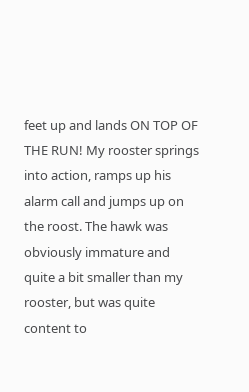feet up and lands ON TOP OF THE RUN! My rooster springs into action, ramps up his alarm call and jumps up on the roost. The hawk was obviously immature and quite a bit smaller than my rooster, but was quite content to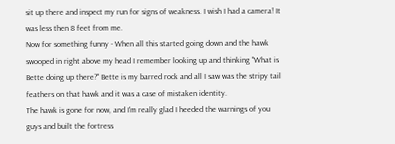sit up there and inspect my run for signs of weakness. I wish I had a camera! It was less then 8 feet from me.
Now for something funny - When all this started going down and the hawk swooped in right above my head I remember looking up and thinking "What is Bette doing up there?" Bette is my barred rock and all I saw was the stripy tail feathers on that hawk and it was a case of mistaken identity.
The hawk is gone for now, and I'm really glad I heeded the warnings of you guys and built the fortress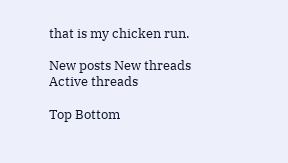that is my chicken run.

New posts New threads Active threads

Top Bottom